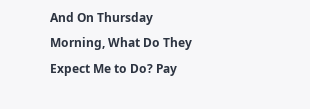And On Thursday Morning, What Do They Expect Me to Do? Pay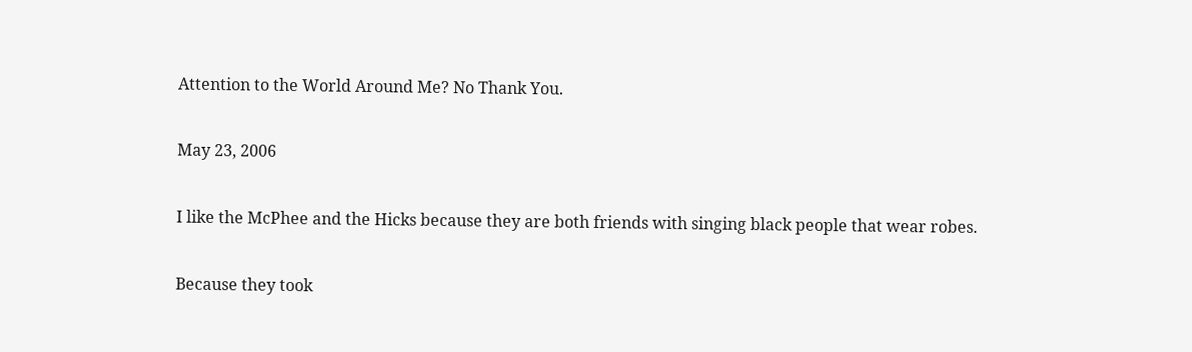Attention to the World Around Me? No Thank You.

May 23, 2006

I like the McPhee and the Hicks because they are both friends with singing black people that wear robes.

Because they took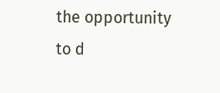the opportunity to d